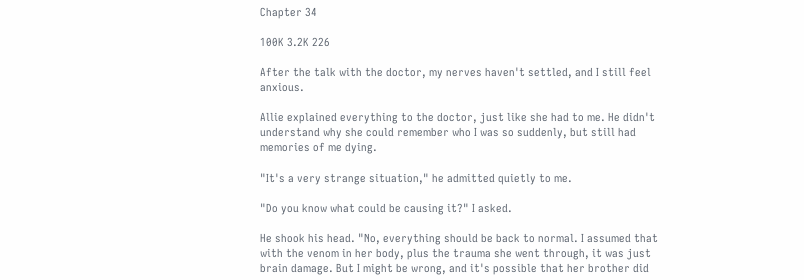Chapter 34

100K 3.2K 226

After the talk with the doctor, my nerves haven't settled, and I still feel anxious.

Allie explained everything to the doctor, just like she had to me. He didn't understand why she could remember who I was so suddenly, but still had memories of me dying.

"It's a very strange situation," he admitted quietly to me.

"Do you know what could be causing it?" I asked.

He shook his head. "No, everything should be back to normal. I assumed that with the venom in her body, plus the trauma she went through, it was just brain damage. But I might be wrong, and it's possible that her brother did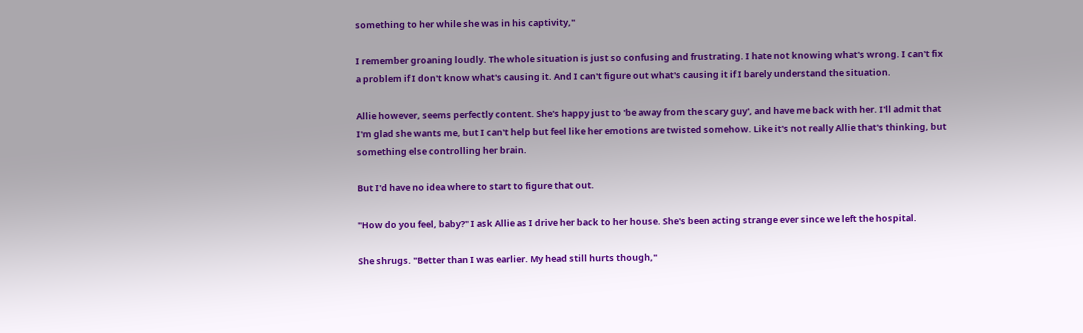something to her while she was in his captivity,"

I remember groaning loudly. The whole situation is just so confusing and frustrating. I hate not knowing what's wrong. I can't fix a problem if I don't know what's causing it. And I can't figure out what's causing it if I barely understand the situation.

Allie however, seems perfectly content. She's happy just to 'be away from the scary guy', and have me back with her. I'll admit that I'm glad she wants me, but I can't help but feel like her emotions are twisted somehow. Like it's not really Allie that's thinking, but something else controlling her brain.

But I'd have no idea where to start to figure that out.

"How do you feel, baby?" I ask Allie as I drive her back to her house. She's been acting strange ever since we left the hospital.

She shrugs. "Better than I was earlier. My head still hurts though,"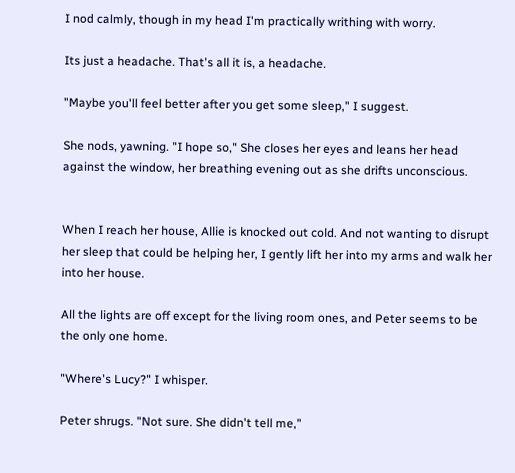I nod calmly, though in my head I'm practically writhing with worry.

Its just a headache. That's all it is, a headache.

"Maybe you'll feel better after you get some sleep," I suggest.

She nods, yawning. "I hope so," She closes her eyes and leans her head against the window, her breathing evening out as she drifts unconscious.


When I reach her house, Allie is knocked out cold. And not wanting to disrupt her sleep that could be helping her, I gently lift her into my arms and walk her into her house.

All the lights are off except for the living room ones, and Peter seems to be the only one home.

"Where's Lucy?" I whisper.

Peter shrugs. "Not sure. She didn't tell me,"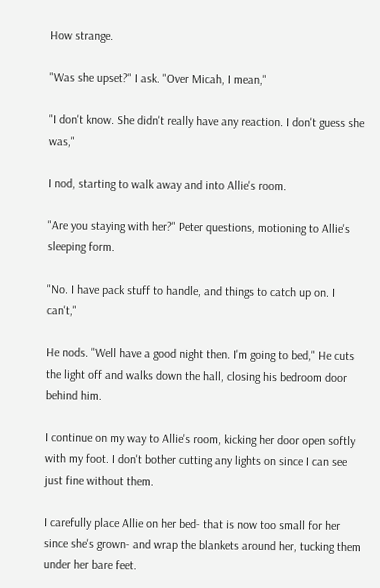How strange.

"Was she upset?" I ask. "Over Micah, I mean,"

"I don't know. She didn't really have any reaction. I don't guess she was,"

I nod, starting to walk away and into Allie's room.

"Are you staying with her?" Peter questions, motioning to Allie's sleeping form.

"No. I have pack stuff to handle, and things to catch up on. I can't,"

He nods. "Well have a good night then. I'm going to bed," He cuts the light off and walks down the hall, closing his bedroom door behind him.

I continue on my way to Allie's room, kicking her door open softly with my foot. I don't bother cutting any lights on since I can see just fine without them.

I carefully place Allie on her bed- that is now too small for her since she's grown- and wrap the blankets around her, tucking them under her bare feet.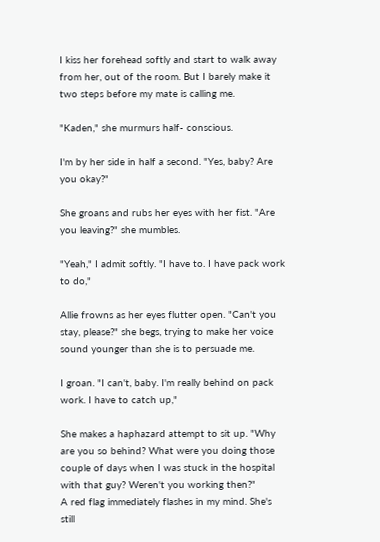I kiss her forehead softly and start to walk away from her, out of the room. But I barely make it two steps before my mate is calling me.

"Kaden," she murmurs half- conscious.

I'm by her side in half a second. "Yes, baby? Are you okay?"

She groans and rubs her eyes with her fist. "Are you leaving?" she mumbles.

"Yeah," I admit softly. "I have to. I have pack work to do,"

Allie frowns as her eyes flutter open. "Can't you stay, please?" she begs, trying to make her voice sound younger than she is to persuade me.

I groan. "I can't, baby. I'm really behind on pack work. I have to catch up,"

She makes a haphazard attempt to sit up. "Why are you so behind? What were you doing those couple of days when I was stuck in the hospital with that guy? Weren't you working then?"
A red flag immediately flashes in my mind. She's still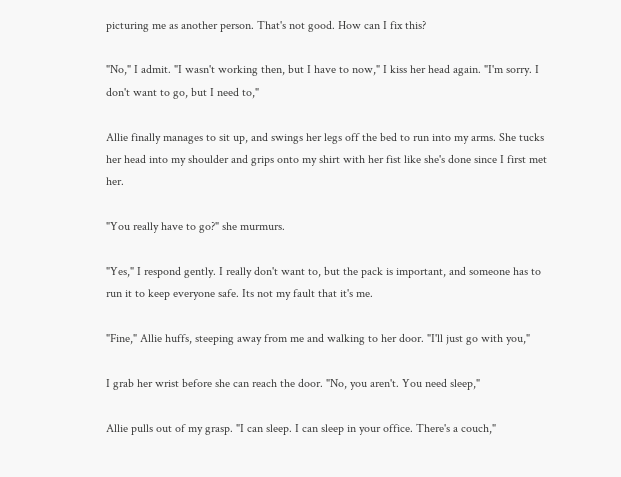picturing me as another person. That's not good. How can I fix this?

"No," I admit. "I wasn't working then, but I have to now," I kiss her head again. "I'm sorry. I don't want to go, but I need to,"

Allie finally manages to sit up, and swings her legs off the bed to run into my arms. She tucks her head into my shoulder and grips onto my shirt with her fist like she's done since I first met her.

"You really have to go?" she murmurs.

"Yes," I respond gently. I really don't want to, but the pack is important, and someone has to run it to keep everyone safe. Its not my fault that it's me.

"Fine," Allie huffs, steeping away from me and walking to her door. "I'll just go with you,"

I grab her wrist before she can reach the door. "No, you aren't. You need sleep,"

Allie pulls out of my grasp. "I can sleep. I can sleep in your office. There's a couch,"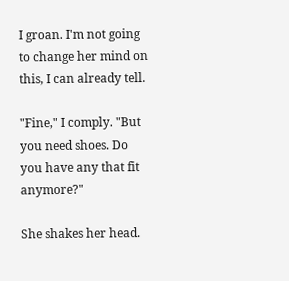I groan. I'm not going to change her mind on this, I can already tell.

"Fine," I comply. "But you need shoes. Do you have any that fit anymore?"

She shakes her head.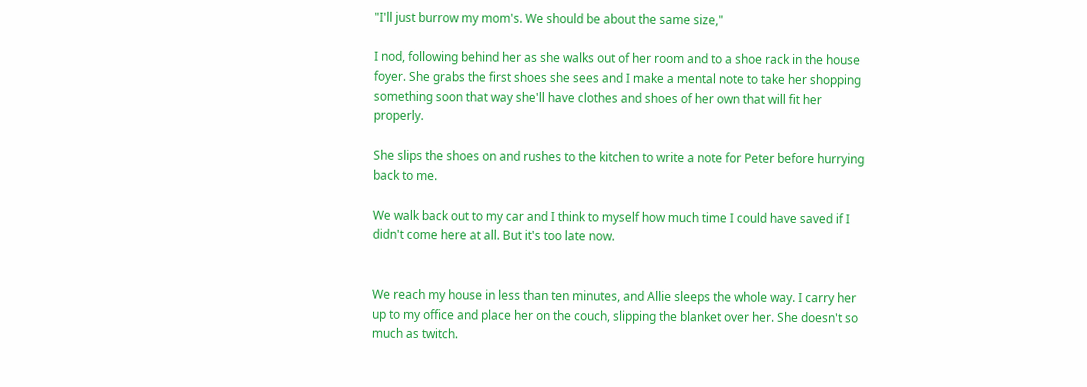"I'll just burrow my mom's. We should be about the same size,"

I nod, following behind her as she walks out of her room and to a shoe rack in the house foyer. She grabs the first shoes she sees and I make a mental note to take her shopping something soon that way she'll have clothes and shoes of her own that will fit her properly.

She slips the shoes on and rushes to the kitchen to write a note for Peter before hurrying back to me.

We walk back out to my car and I think to myself how much time I could have saved if I didn't come here at all. But it's too late now.


We reach my house in less than ten minutes, and Allie sleeps the whole way. I carry her up to my office and place her on the couch, slipping the blanket over her. She doesn't so much as twitch.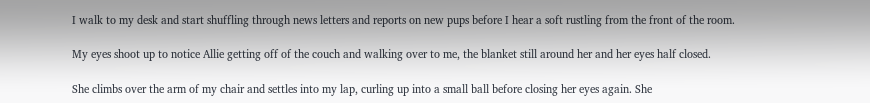I walk to my desk and start shuffling through news letters and reports on new pups before I hear a soft rustling from the front of the room.

My eyes shoot up to notice Allie getting off of the couch and walking over to me, the blanket still around her and her eyes half closed.

She climbs over the arm of my chair and settles into my lap, curling up into a small ball before closing her eyes again. She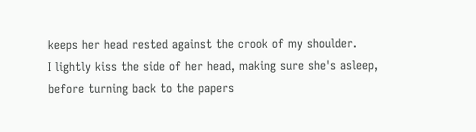keeps her head rested against the crook of my shoulder.
I lightly kiss the side of her head, making sure she's asleep, before turning back to the papers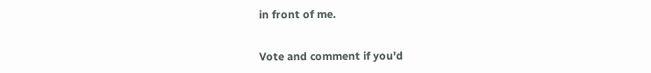in front of me.


Vote and comment if you'd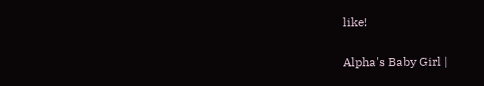like!

Alpha's Baby Girl |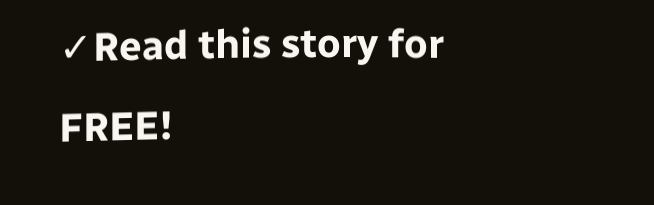✓Read this story for FREE!